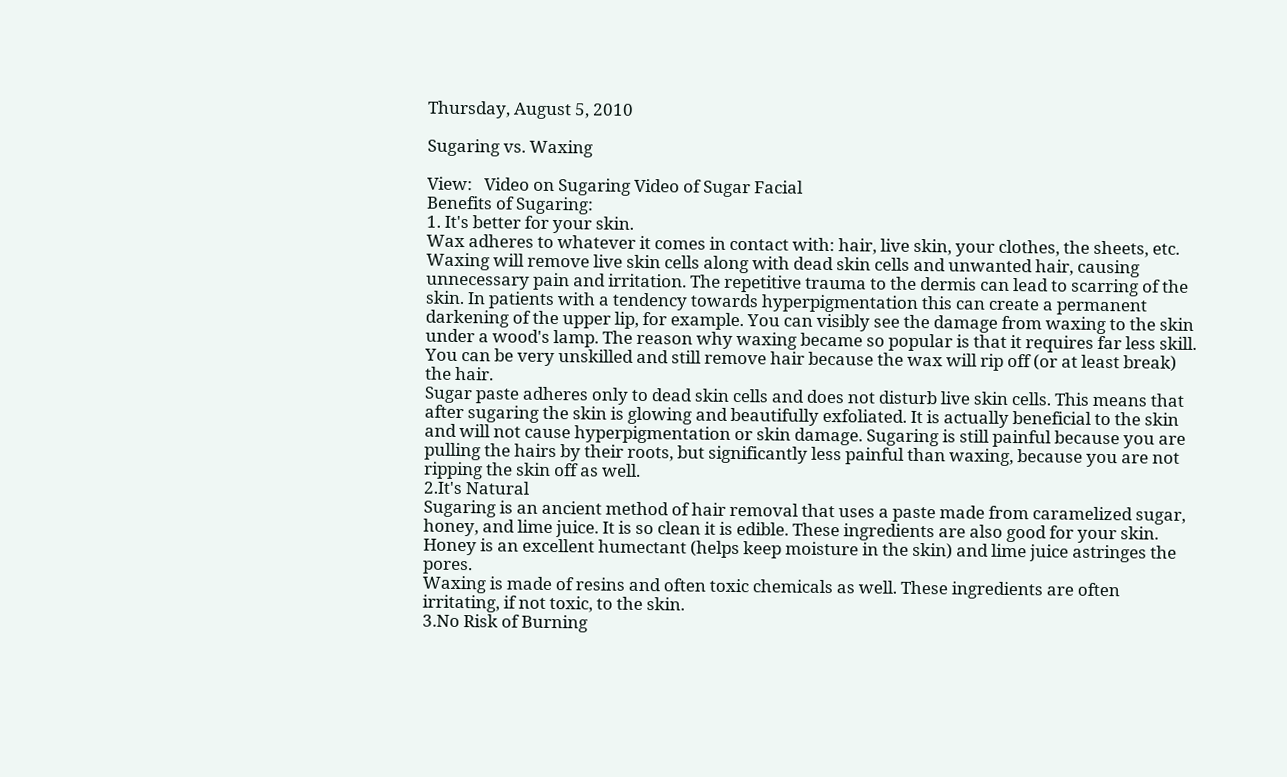Thursday, August 5, 2010

Sugaring vs. Waxing

View:   Video on Sugaring Video of Sugar Facial
Benefits of Sugaring:
1. It's better for your skin.
Wax adheres to whatever it comes in contact with: hair, live skin, your clothes, the sheets, etc. Waxing will remove live skin cells along with dead skin cells and unwanted hair, causing unnecessary pain and irritation. The repetitive trauma to the dermis can lead to scarring of the skin. In patients with a tendency towards hyperpigmentation this can create a permanent darkening of the upper lip, for example. You can visibly see the damage from waxing to the skin under a wood's lamp. The reason why waxing became so popular is that it requires far less skill. You can be very unskilled and still remove hair because the wax will rip off (or at least break) the hair.
Sugar paste adheres only to dead skin cells and does not disturb live skin cells. This means that after sugaring the skin is glowing and beautifully exfoliated. It is actually beneficial to the skin and will not cause hyperpigmentation or skin damage. Sugaring is still painful because you are pulling the hairs by their roots, but significantly less painful than waxing, because you are not ripping the skin off as well.
2.It's Natural
Sugaring is an ancient method of hair removal that uses a paste made from caramelized sugar, honey, and lime juice. It is so clean it is edible. These ingredients are also good for your skin. Honey is an excellent humectant (helps keep moisture in the skin) and lime juice astringes the pores.
Waxing is made of resins and often toxic chemicals as well. These ingredients are often irritating, if not toxic, to the skin.
3.No Risk of Burning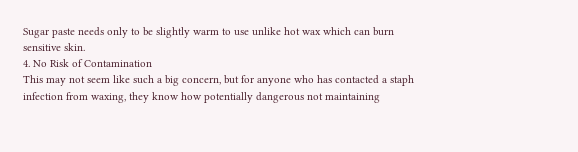Sugar paste needs only to be slightly warm to use unlike hot wax which can burn sensitive skin.
4. No Risk of Contamination
This may not seem like such a big concern, but for anyone who has contacted a staph infection from waxing, they know how potentially dangerous not maintaining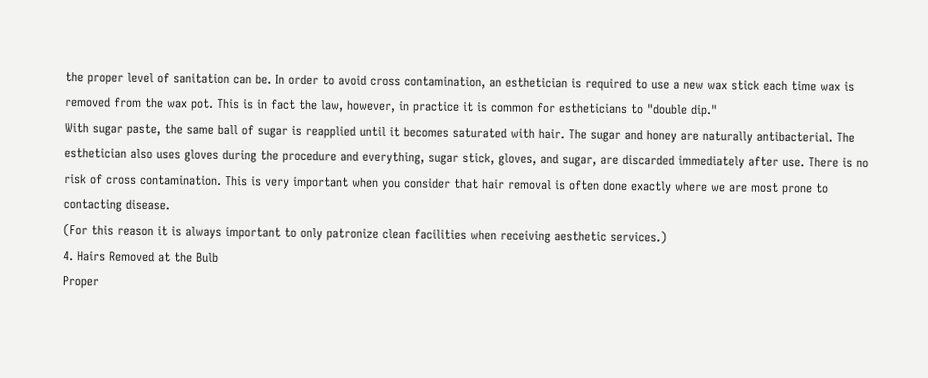the proper level of sanitation can be. In order to avoid cross contamination, an esthetician is required to use a new wax stick each time wax is removed from the wax pot. This is in fact the law, however, in practice it is common for estheticians to "double dip."
With sugar paste, the same ball of sugar is reapplied until it becomes saturated with hair. The sugar and honey are naturally antibacterial. The esthetician also uses gloves during the procedure and everything, sugar stick, gloves, and sugar, are discarded immediately after use. There is no risk of cross contamination. This is very important when you consider that hair removal is often done exactly where we are most prone to contacting disease.
(For this reason it is always important to only patronize clean facilities when receiving aesthetic services.)
4. Hairs Removed at the Bulb
Proper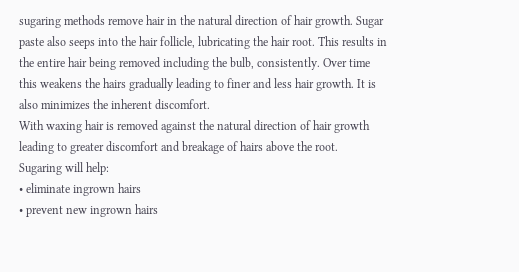sugaring methods remove hair in the natural direction of hair growth. Sugar paste also seeps into the hair follicle, lubricating the hair root. This results in the entire hair being removed including the bulb, consistently. Over time this weakens the hairs gradually leading to finer and less hair growth. It is also minimizes the inherent discomfort.
With waxing hair is removed against the natural direction of hair growth leading to greater discomfort and breakage of hairs above the root.
Sugaring will help:
• eliminate ingrown hairs
• prevent new ingrown hairs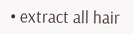• extract all hair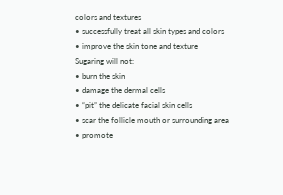colors and textures
• successfully treat all skin types and colors
• improve the skin tone and texture
Sugaring will not:
• burn the skin
• damage the dermal cells
• “pit” the delicate facial skin cells
• scar the follicle mouth or surrounding area
• promote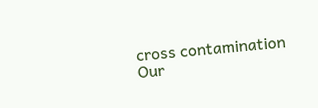cross contamination
Our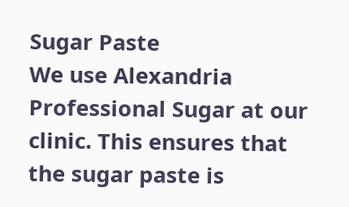Sugar Paste
We use Alexandria Professional Sugar at our clinic. This ensures that the sugar paste is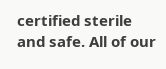certified sterile and safe. All of our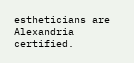estheticians are Alexandria certified.